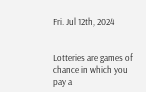Fri. Jul 12th, 2024


Lotteries are games of chance in which you pay a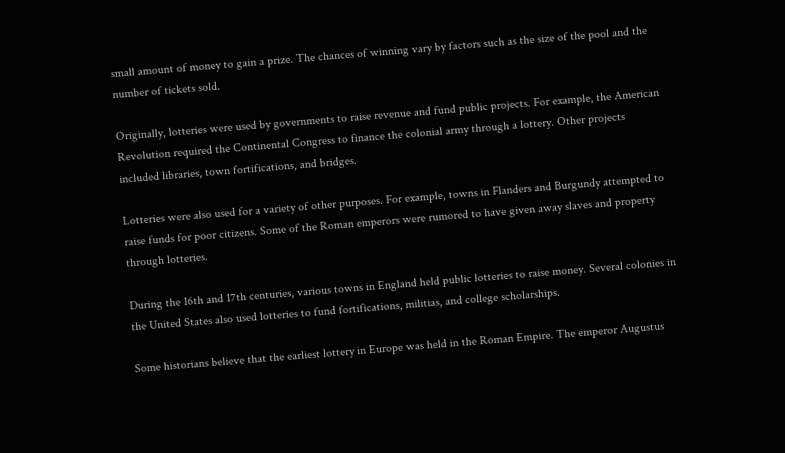small amount of money to gain a prize. The chances of winning vary by factors such as the size of the pool and the number of tickets sold.

Originally, lotteries were used by governments to raise revenue and fund public projects. For example, the American Revolution required the Continental Congress to finance the colonial army through a lottery. Other projects included libraries, town fortifications, and bridges.

Lotteries were also used for a variety of other purposes. For example, towns in Flanders and Burgundy attempted to raise funds for poor citizens. Some of the Roman emperors were rumored to have given away slaves and property through lotteries.

During the 16th and 17th centuries, various towns in England held public lotteries to raise money. Several colonies in the United States also used lotteries to fund fortifications, militias, and college scholarships.

Some historians believe that the earliest lottery in Europe was held in the Roman Empire. The emperor Augustus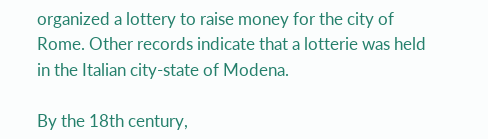organized a lottery to raise money for the city of Rome. Other records indicate that a lotterie was held in the Italian city-state of Modena.

By the 18th century,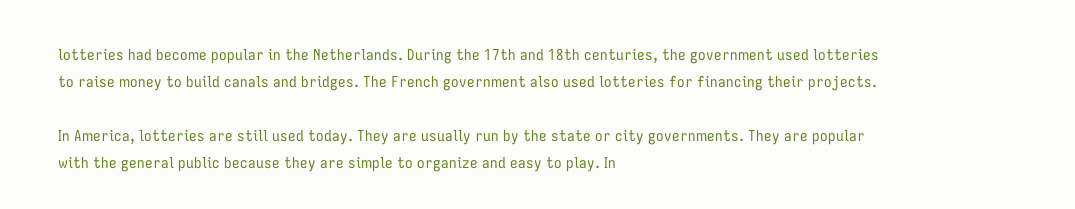lotteries had become popular in the Netherlands. During the 17th and 18th centuries, the government used lotteries to raise money to build canals and bridges. The French government also used lotteries for financing their projects.

In America, lotteries are still used today. They are usually run by the state or city governments. They are popular with the general public because they are simple to organize and easy to play. In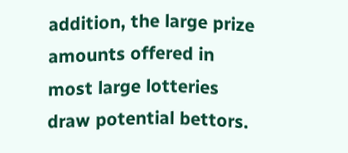addition, the large prize amounts offered in most large lotteries draw potential bettors.